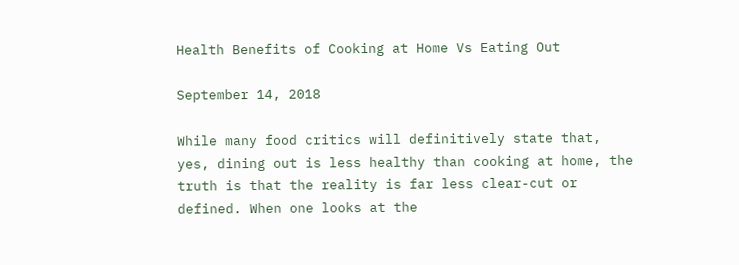Health Benefits of Cooking at Home Vs Eating Out

September 14, 2018

While many food critics will definitively state that, yes, dining out is less healthy than cooking at home, the truth is that the reality is far less clear-cut or defined. When one looks at the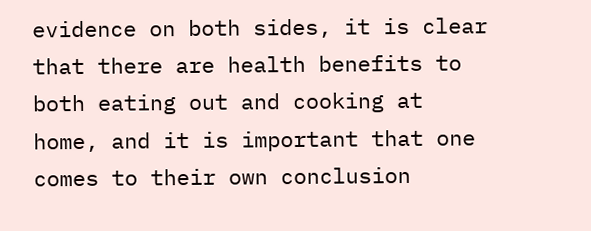evidence on both sides, it is clear that there are health benefits to both eating out and cooking at home, and it is important that one comes to their own conclusion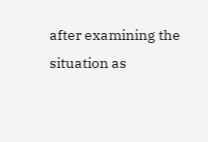after examining the situation as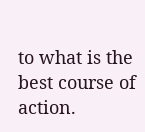to what is the best course of action.